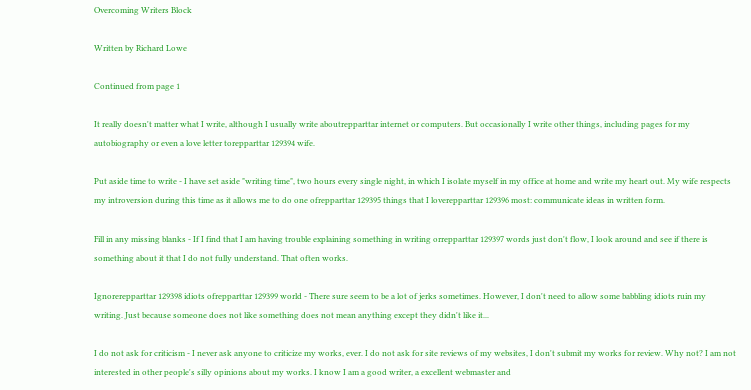Overcoming Writers Block

Written by Richard Lowe

Continued from page 1

It really doesn't matter what I write, although I usually write aboutrepparttar internet or computers. But occasionally I write other things, including pages for my autobiography or even a love letter torepparttar 129394 wife.

Put aside time to write - I have set aside "writing time", two hours every single night, in which I isolate myself in my office at home and write my heart out. My wife respects my introversion during this time as it allows me to do one ofrepparttar 129395 things that I loverepparttar 129396 most: communicate ideas in written form.

Fill in any missing blanks - If I find that I am having trouble explaining something in writing orrepparttar 129397 words just don't flow, I look around and see if there is something about it that I do not fully understand. That often works.

Ignorerepparttar 129398 idiots ofrepparttar 129399 world - There sure seem to be a lot of jerks sometimes. However, I don't need to allow some babbling idiots ruin my writing. Just because someone does not like something does not mean anything except they didn't like it...

I do not ask for criticism - I never ask anyone to criticize my works, ever. I do not ask for site reviews of my websites, I don't submit my works for review. Why not? I am not interested in other people's silly opinions about my works. I know I am a good writer, a excellent webmaster and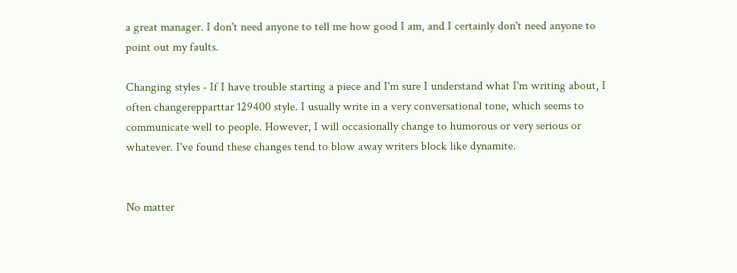a great manager. I don't need anyone to tell me how good I am, and I certainly don't need anyone to point out my faults.

Changing styles - If I have trouble starting a piece and I'm sure I understand what I'm writing about, I often changerepparttar 129400 style. I usually write in a very conversational tone, which seems to communicate well to people. However, I will occasionally change to humorous or very serious or whatever. I've found these changes tend to blow away writers block like dynamite.


No matter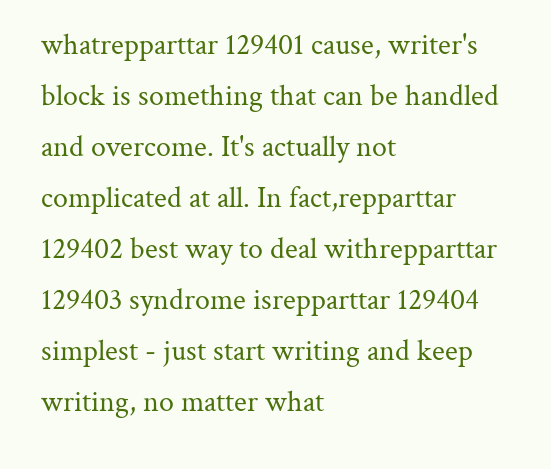whatrepparttar 129401 cause, writer's block is something that can be handled and overcome. It's actually not complicated at all. In fact,repparttar 129402 best way to deal withrepparttar 129403 syndrome isrepparttar 129404 simplest - just start writing and keep writing, no matter what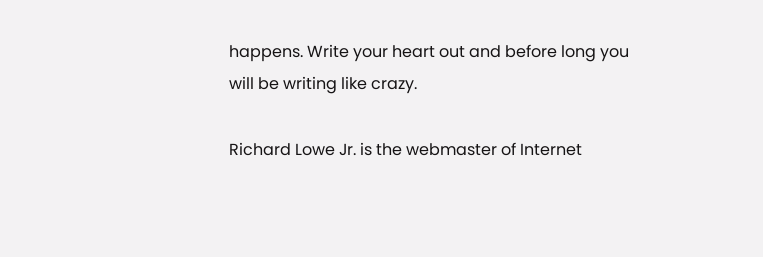happens. Write your heart out and before long you will be writing like crazy.

Richard Lowe Jr. is the webmaster of Internet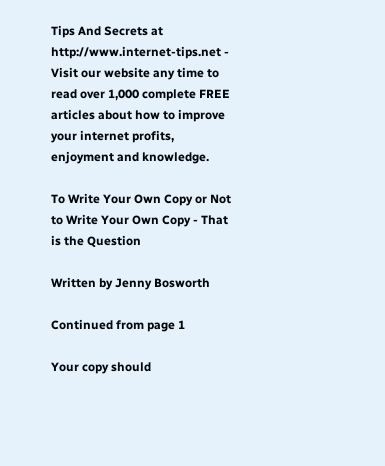Tips And Secrets at http://www.internet-tips.net - Visit our website any time to read over 1,000 complete FREE articles about how to improve your internet profits, enjoyment and knowledge.

To Write Your Own Copy or Not to Write Your Own Copy - That is the Question

Written by Jenny Bosworth

Continued from page 1

Your copy should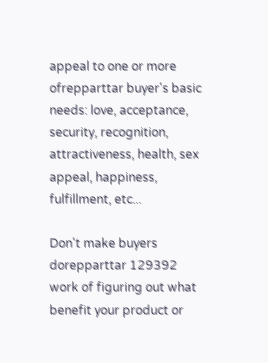appeal to one or more ofrepparttar buyer's basic needs: love, acceptance, security, recognition, attractiveness, health, sex appeal, happiness, fulfillment, etc...

Don't make buyers dorepparttar 129392 work of figuring out what benefit your product or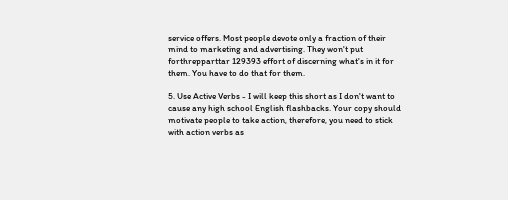service offers. Most people devote only a fraction of their mind to marketing and advertising. They won't put forthrepparttar 129393 effort of discerning what's in it for them. You have to do that for them.

5. Use Active Verbs - I will keep this short as I don't want to cause any high school English flashbacks. Your copy should motivate people to take action, therefore, you need to stick with action verbs as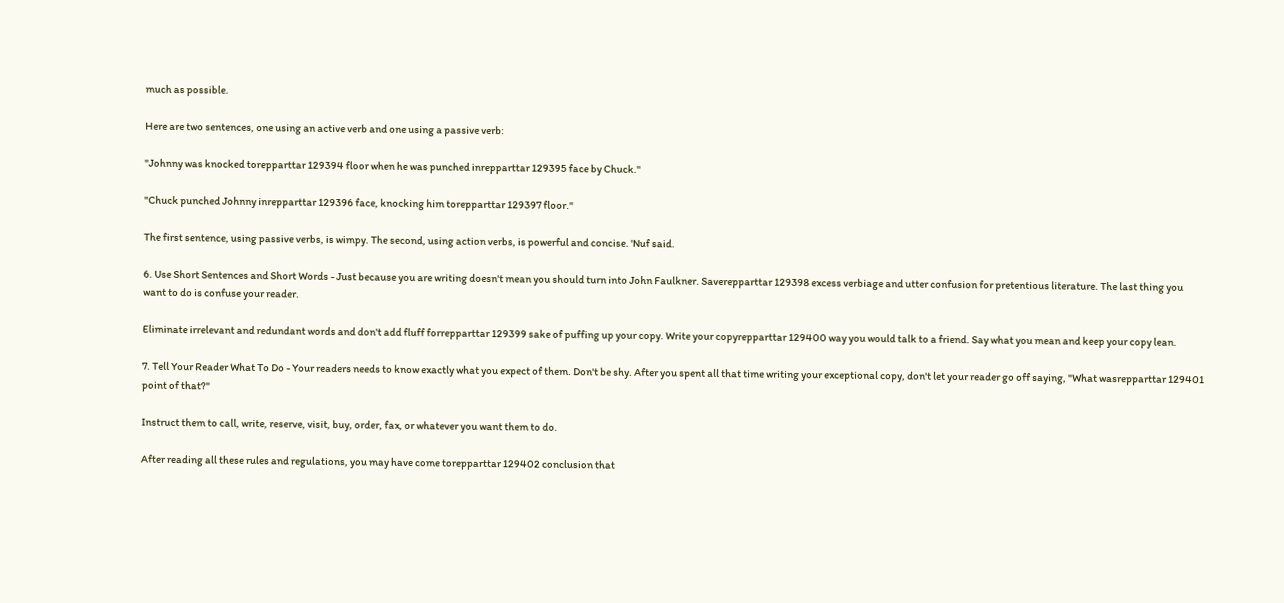much as possible.

Here are two sentences, one using an active verb and one using a passive verb:

"Johnny was knocked torepparttar 129394 floor when he was punched inrepparttar 129395 face by Chuck."

"Chuck punched Johnny inrepparttar 129396 face, knocking him torepparttar 129397 floor."

The first sentence, using passive verbs, is wimpy. The second, using action verbs, is powerful and concise. 'Nuf said.

6. Use Short Sentences and Short Words - Just because you are writing doesn't mean you should turn into John Faulkner. Saverepparttar 129398 excess verbiage and utter confusion for pretentious literature. The last thing you want to do is confuse your reader.

Eliminate irrelevant and redundant words and don't add fluff forrepparttar 129399 sake of puffing up your copy. Write your copyrepparttar 129400 way you would talk to a friend. Say what you mean and keep your copy lean.

7. Tell Your Reader What To Do - Your readers needs to know exactly what you expect of them. Don't be shy. After you spent all that time writing your exceptional copy, don't let your reader go off saying, "What wasrepparttar 129401 point of that?"

Instruct them to call, write, reserve, visit, buy, order, fax, or whatever you want them to do.

After reading all these rules and regulations, you may have come torepparttar 129402 conclusion that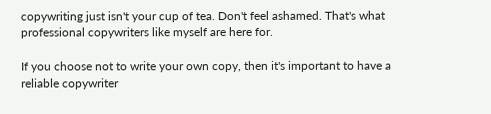copywriting just isn't your cup of tea. Don't feel ashamed. That's what professional copywriters like myself are here for.

If you choose not to write your own copy, then it's important to have a reliable copywriter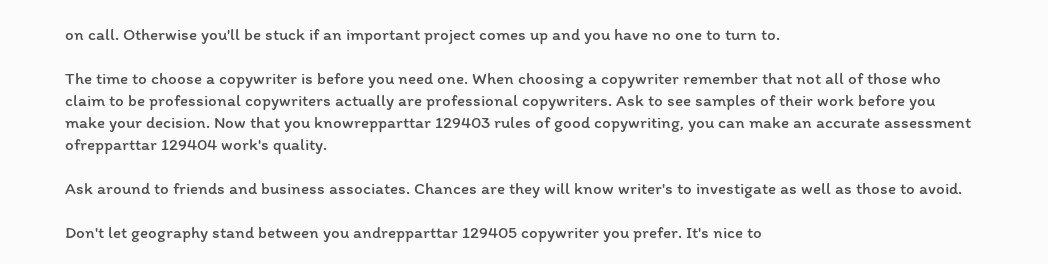on call. Otherwise you'll be stuck if an important project comes up and you have no one to turn to.

The time to choose a copywriter is before you need one. When choosing a copywriter remember that not all of those who claim to be professional copywriters actually are professional copywriters. Ask to see samples of their work before you make your decision. Now that you knowrepparttar 129403 rules of good copywriting, you can make an accurate assessment ofrepparttar 129404 work's quality.

Ask around to friends and business associates. Chances are they will know writer's to investigate as well as those to avoid.

Don't let geography stand between you andrepparttar 129405 copywriter you prefer. It's nice to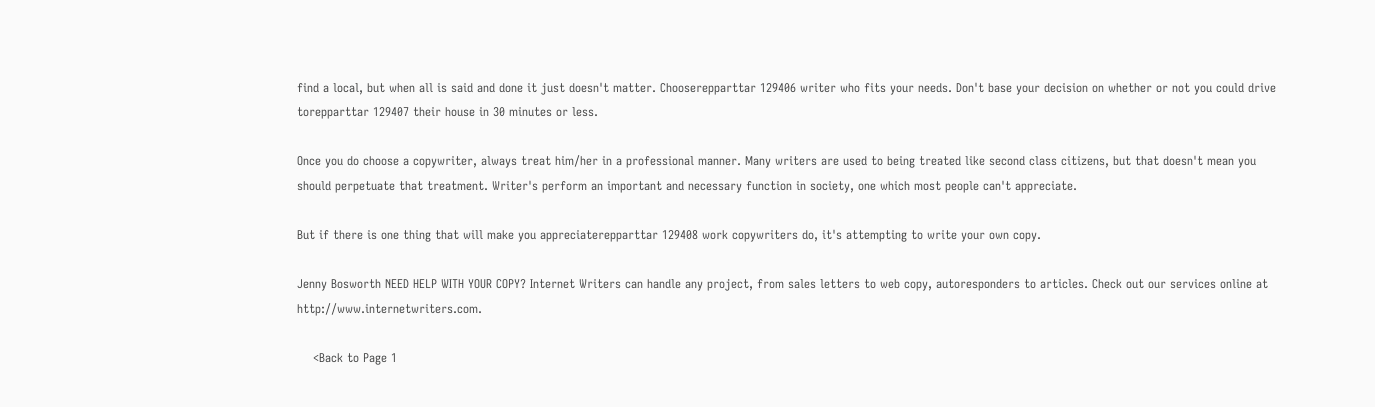find a local, but when all is said and done it just doesn't matter. Chooserepparttar 129406 writer who fits your needs. Don't base your decision on whether or not you could drive torepparttar 129407 their house in 30 minutes or less.

Once you do choose a copywriter, always treat him/her in a professional manner. Many writers are used to being treated like second class citizens, but that doesn't mean you should perpetuate that treatment. Writer's perform an important and necessary function in society, one which most people can't appreciate.

But if there is one thing that will make you appreciaterepparttar 129408 work copywriters do, it's attempting to write your own copy.

Jenny Bosworth NEED HELP WITH YOUR COPY? Internet Writers can handle any project, from sales letters to web copy, autoresponders to articles. Check out our services online at http://www.internetwriters.com.

    <Back to Page 1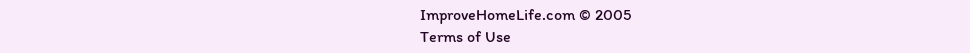ImproveHomeLife.com © 2005
Terms of Use